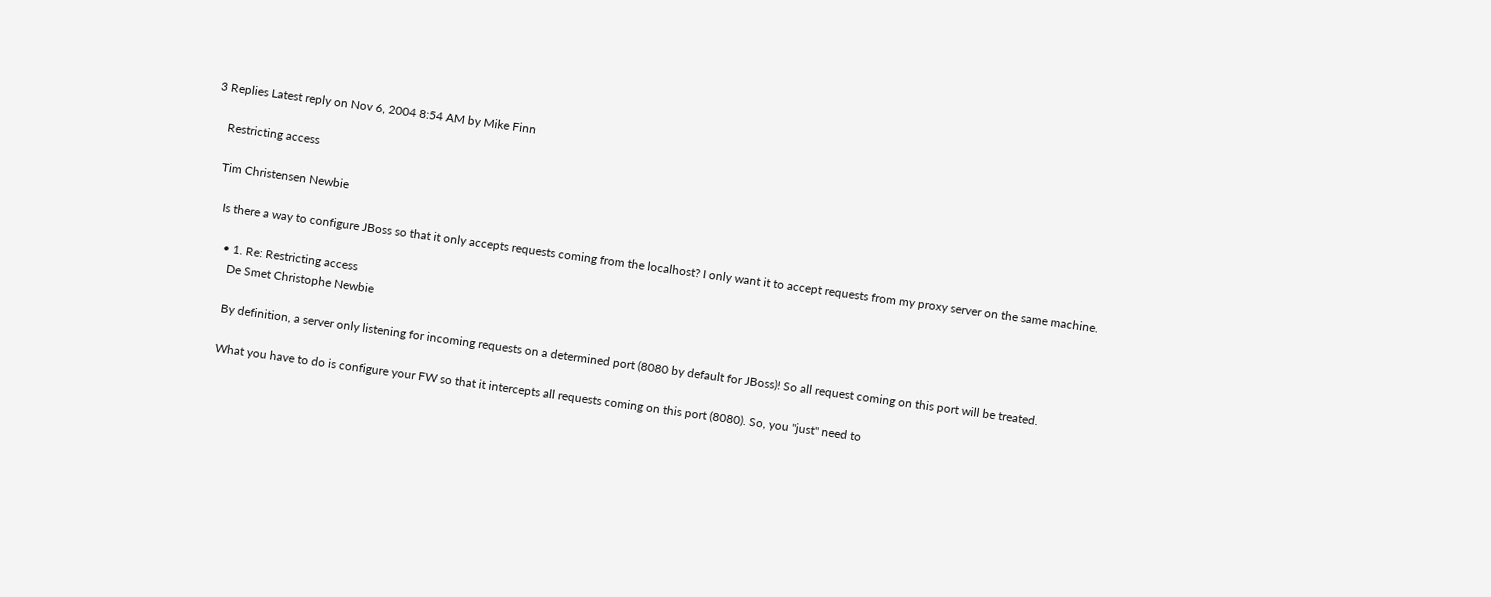3 Replies Latest reply on Nov 6, 2004 8:54 AM by Mike Finn

    Restricting access

    Tim Christensen Newbie

      Is there a way to configure JBoss so that it only accepts requests coming from the localhost? I only want it to accept requests from my proxy server on the same machine.

        • 1. Re: Restricting access
          De Smet Christophe Newbie

          By definition, a server only listening for incoming requests on a determined port (8080 by default for JBoss)! So all request coming on this port will be treated.

          What you have to do is configure your FW so that it intercepts all requests coming on this port (8080). So, you "just" need to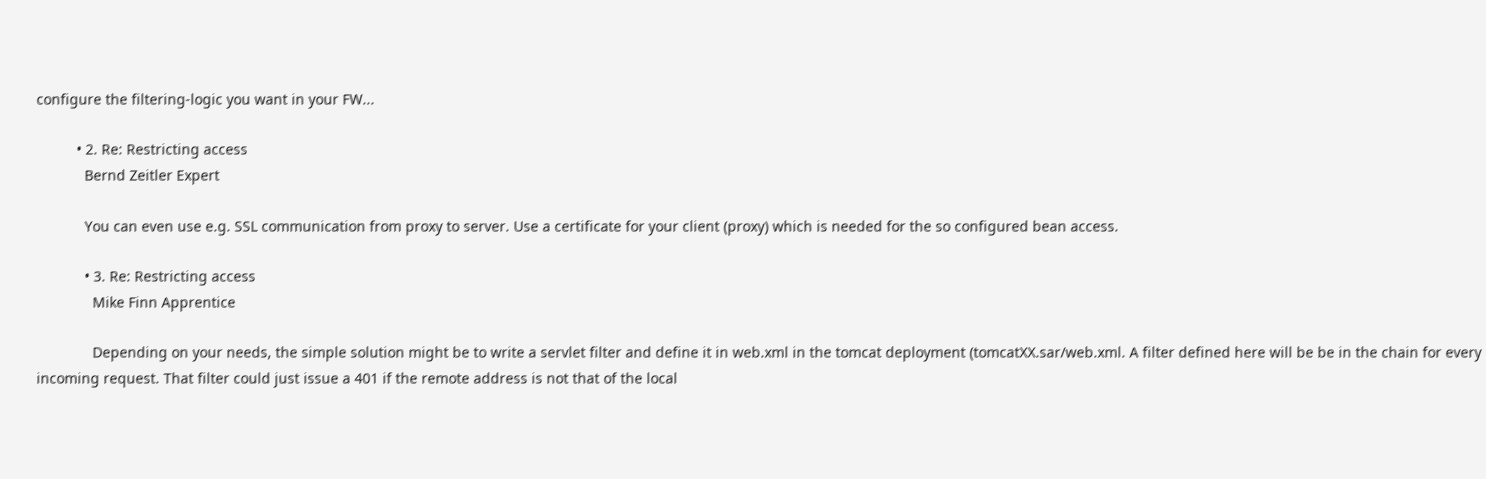configure the filtering-logic you want in your FW...

          • 2. Re: Restricting access
            Bernd Zeitler Expert

            You can even use e.g. SSL communication from proxy to server. Use a certificate for your client (proxy) which is needed for the so configured bean access.

            • 3. Re: Restricting access
              Mike Finn Apprentice

              Depending on your needs, the simple solution might be to write a servlet filter and define it in web.xml in the tomcat deployment (tomcatXX.sar/web.xml. A filter defined here will be be in the chain for every incoming request. That filter could just issue a 401 if the remote address is not that of the local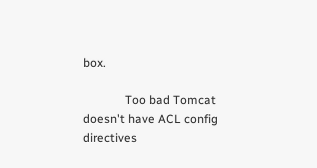box.

              Too bad Tomcat doesn't have ACL config directives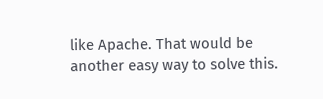like Apache. That would be another easy way to solve this.